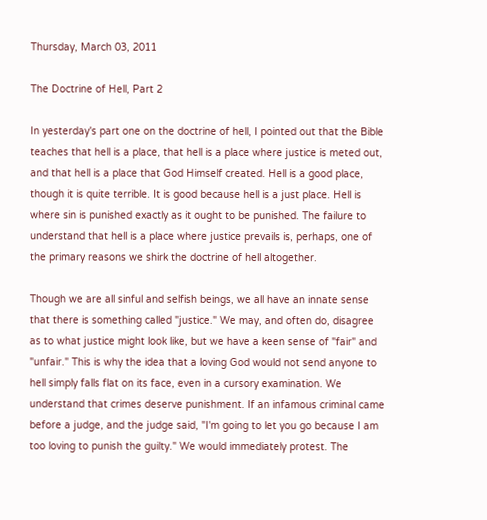Thursday, March 03, 2011

The Doctrine of Hell, Part 2

In yesterday's part one on the doctrine of hell, I pointed out that the Bible teaches that hell is a place, that hell is a place where justice is meted out, and that hell is a place that God Himself created. Hell is a good place, though it is quite terrible. It is good because hell is a just place. Hell is where sin is punished exactly as it ought to be punished. The failure to understand that hell is a place where justice prevails is, perhaps, one of the primary reasons we shirk the doctrine of hell altogether.

Though we are all sinful and selfish beings, we all have an innate sense that there is something called "justice." We may, and often do, disagree as to what justice might look like, but we have a keen sense of "fair" and "unfair." This is why the idea that a loving God would not send anyone to hell simply falls flat on its face, even in a cursory examination. We understand that crimes deserve punishment. If an infamous criminal came before a judge, and the judge said, "I'm going to let you go because I am too loving to punish the guilty." We would immediately protest. The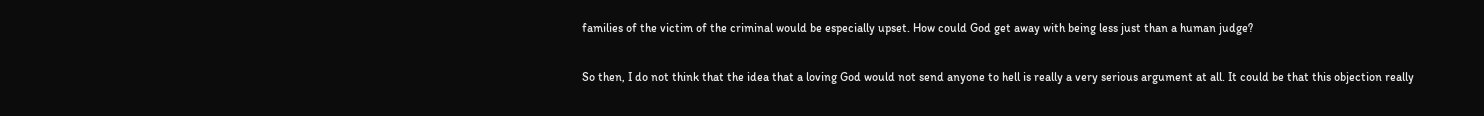families of the victim of the criminal would be especially upset. How could God get away with being less just than a human judge?

So then, I do not think that the idea that a loving God would not send anyone to hell is really a very serious argument at all. It could be that this objection really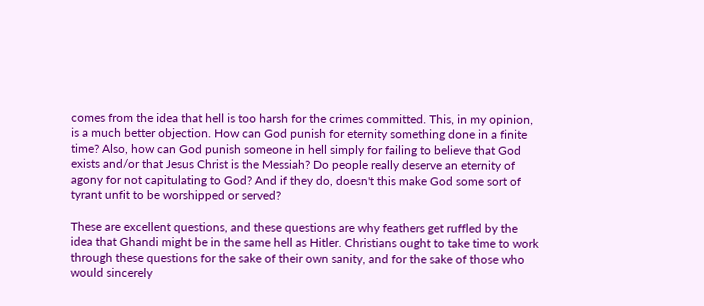comes from the idea that hell is too harsh for the crimes committed. This, in my opinion, is a much better objection. How can God punish for eternity something done in a finite time? Also, how can God punish someone in hell simply for failing to believe that God exists and/or that Jesus Christ is the Messiah? Do people really deserve an eternity of agony for not capitulating to God? And if they do, doesn't this make God some sort of tyrant unfit to be worshipped or served?

These are excellent questions, and these questions are why feathers get ruffled by the idea that Ghandi might be in the same hell as Hitler. Christians ought to take time to work through these questions for the sake of their own sanity, and for the sake of those who would sincerely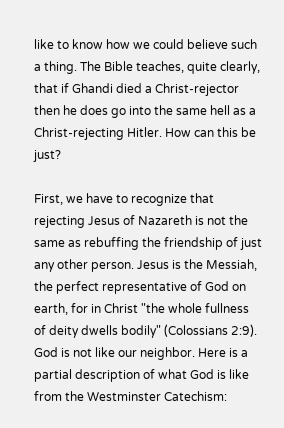like to know how we could believe such a thing. The Bible teaches, quite clearly, that if Ghandi died a Christ-rejector then he does go into the same hell as a Christ-rejecting Hitler. How can this be just?

First, we have to recognize that rejecting Jesus of Nazareth is not the same as rebuffing the friendship of just any other person. Jesus is the Messiah, the perfect representative of God on earth, for in Christ "the whole fullness of deity dwells bodily" (Colossians 2:9). God is not like our neighbor. Here is a partial description of what God is like from the Westminster Catechism: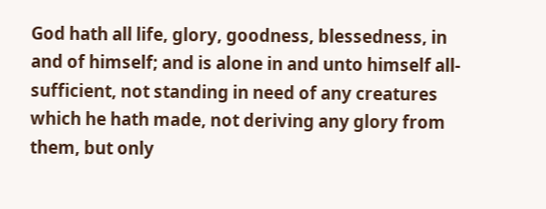God hath all life, glory, goodness, blessedness, in and of himself; and is alone in and unto himself all-sufficient, not standing in need of any creatures which he hath made, not deriving any glory from them, but only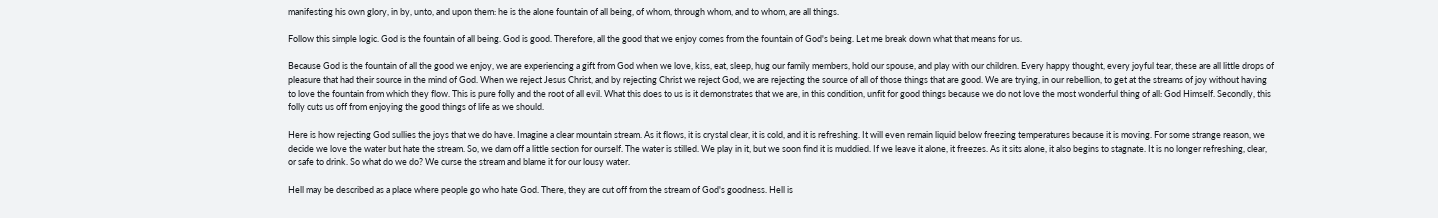manifesting his own glory, in by, unto, and upon them: he is the alone fountain of all being, of whom, through whom, and to whom, are all things.

Follow this simple logic. God is the fountain of all being. God is good. Therefore, all the good that we enjoy comes from the fountain of God's being. Let me break down what that means for us.

Because God is the fountain of all the good we enjoy, we are experiencing a gift from God when we love, kiss, eat, sleep, hug our family members, hold our spouse, and play with our children. Every happy thought, every joyful tear, these are all little drops of pleasure that had their source in the mind of God. When we reject Jesus Christ, and by rejecting Christ we reject God, we are rejecting the source of all of those things that are good. We are trying, in our rebellion, to get at the streams of joy without having to love the fountain from which they flow. This is pure folly and the root of all evil. What this does to us is it demonstrates that we are, in this condition, unfit for good things because we do not love the most wonderful thing of all: God Himself. Secondly, this folly cuts us off from enjoying the good things of life as we should.

Here is how rejecting God sullies the joys that we do have. Imagine a clear mountain stream. As it flows, it is crystal clear, it is cold, and it is refreshing. It will even remain liquid below freezing temperatures because it is moving. For some strange reason, we decide we love the water but hate the stream. So, we dam off a little section for ourself. The water is stilled. We play in it, but we soon find it is muddied. If we leave it alone, it freezes. As it sits alone, it also begins to stagnate. It is no longer refreshing, clear, or safe to drink. So what do we do? We curse the stream and blame it for our lousy water.

Hell may be described as a place where people go who hate God. There, they are cut off from the stream of God's goodness. Hell is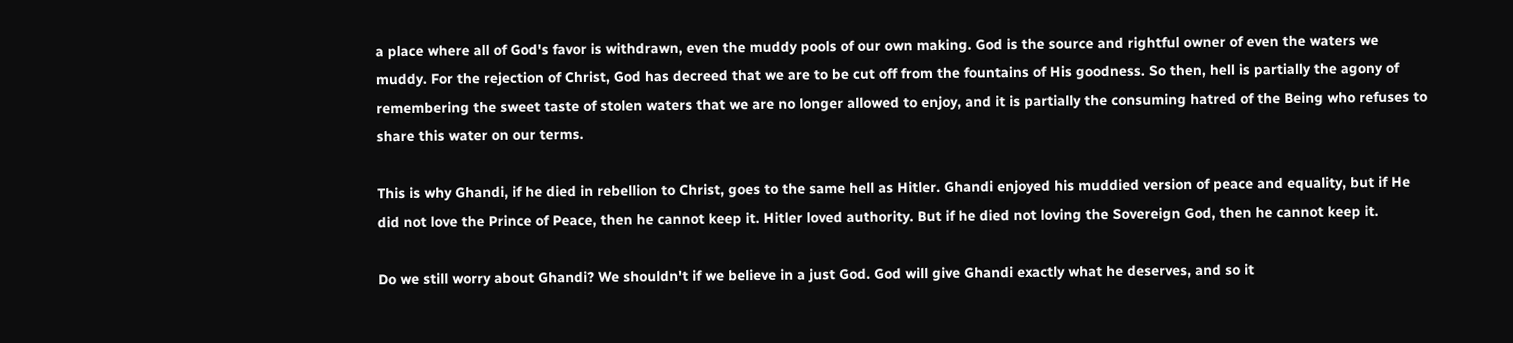a place where all of God's favor is withdrawn, even the muddy pools of our own making. God is the source and rightful owner of even the waters we muddy. For the rejection of Christ, God has decreed that we are to be cut off from the fountains of His goodness. So then, hell is partially the agony of remembering the sweet taste of stolen waters that we are no longer allowed to enjoy, and it is partially the consuming hatred of the Being who refuses to share this water on our terms.

This is why Ghandi, if he died in rebellion to Christ, goes to the same hell as Hitler. Ghandi enjoyed his muddied version of peace and equality, but if He did not love the Prince of Peace, then he cannot keep it. Hitler loved authority. But if he died not loving the Sovereign God, then he cannot keep it.

Do we still worry about Ghandi? We shouldn't if we believe in a just God. God will give Ghandi exactly what he deserves, and so it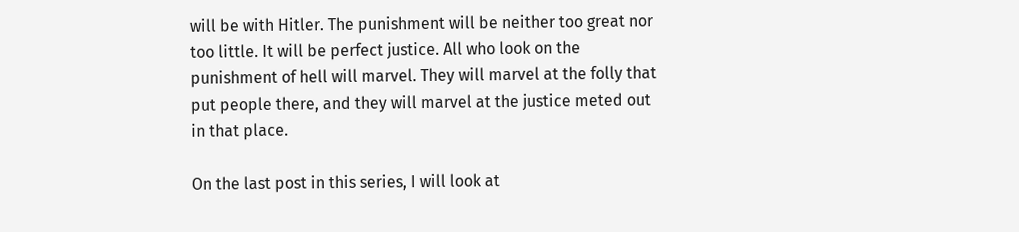will be with Hitler. The punishment will be neither too great nor too little. It will be perfect justice. All who look on the punishment of hell will marvel. They will marvel at the folly that put people there, and they will marvel at the justice meted out in that place.

On the last post in this series, I will look at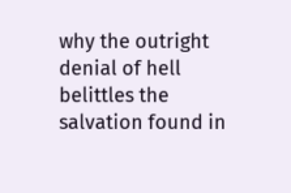why the outright denial of hell belittles the salvation found in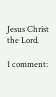Jesus Christ the Lord.

1 comment: